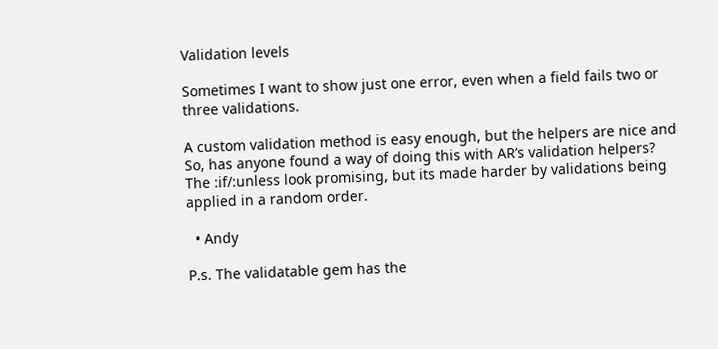Validation levels

Sometimes I want to show just one error, even when a field fails two or
three validations.

A custom validation method is easy enough, but the helpers are nice and
So, has anyone found a way of doing this with AR’s validation helpers?
The :if/:unless look promising, but its made harder by validations being
applied in a random order.

  • Andy

P.s. The validatable gem has the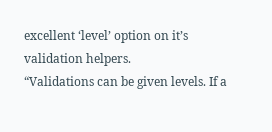excellent ‘level’ option on it’s
validation helpers.
“Validations can be given levels. If a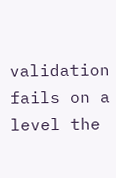validation fails on a level the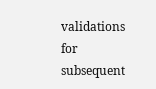validations for subsequent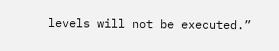levels will not be executed.”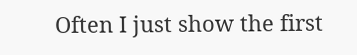Often I just show the first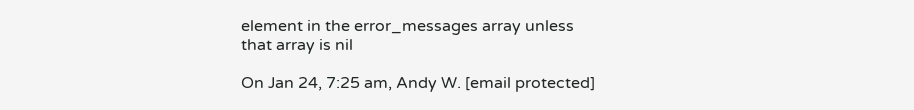element in the error_messages array unless
that array is nil

On Jan 24, 7:25 am, Andy W. [email protected]